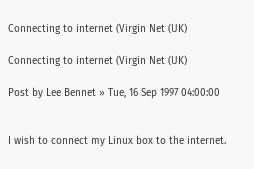Connecting to internet (Virgin Net (UK)

Connecting to internet (Virgin Net (UK)

Post by Lee Bennet » Tue, 16 Sep 1997 04:00:00


I wish to connect my Linux box to the internet.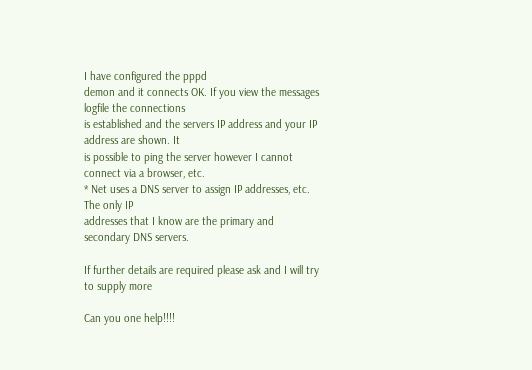I have configured the pppd
demon and it connects OK. If you view the messages logfile the connections
is established and the servers IP address and your IP address are shown. It
is possible to ping the server however I cannot connect via a browser, etc.
* Net uses a DNS server to assign IP addresses, etc. The only IP
addresses that I know are the primary and secondary DNS servers.

If further details are required please ask and I will try to supply more

Can you one help!!!!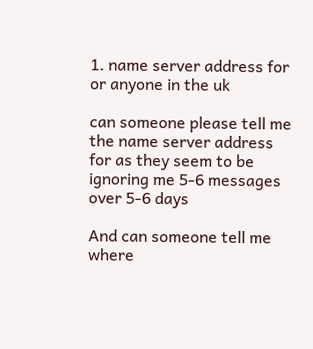1. name server address for or anyone in the uk

can someone please tell me the name server address for as they seem to be ignoring me 5-6 messages
over 5-6 days

And can someone tell me where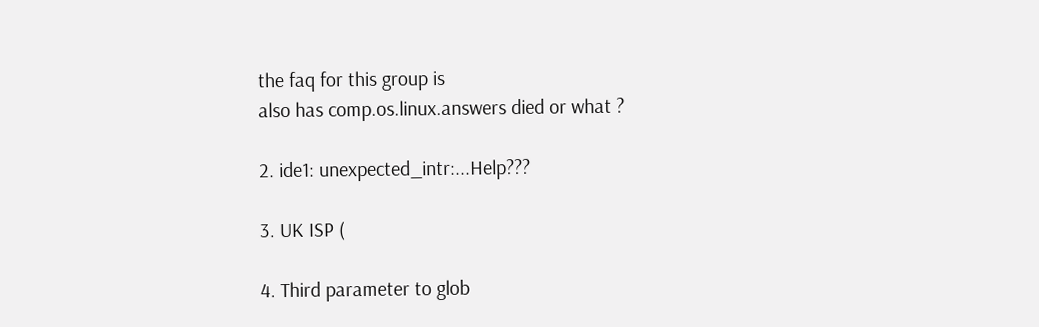the faq for this group is
also has comp.os.linux.answers died or what ?

2. ide1: unexpected_intr:...Help???

3. UK ISP (

4. Third parameter to glob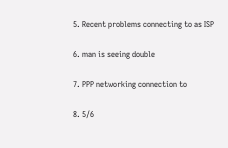5. Recent problems connecting to as ISP

6. man is seeing double

7. PPP networking connection to

8. 5/6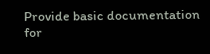Provide basic documentation for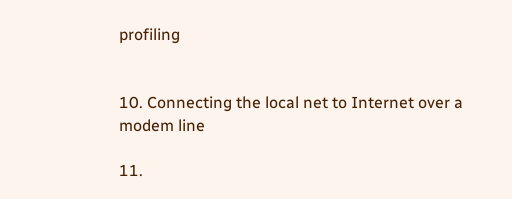profiling


10. Connecting the local net to Internet over a modem line

11.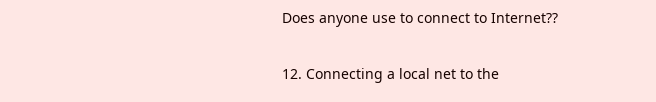Does anyone use to connect to Internet??

12. Connecting a local net to the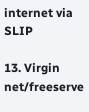internet via SLIP

13. Virgin net/freeserve